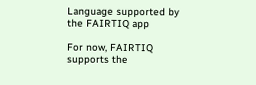Language supported by the FAIRTIQ app

For now, FAIRTIQ supports the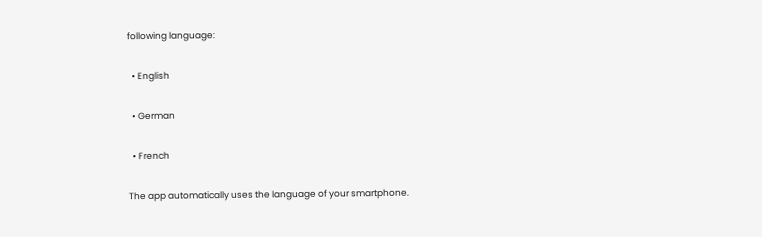following language:

  • English

  • German

  • French

The app automatically uses the language of your smartphone.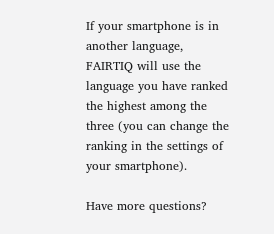If your smartphone is in another language, FAIRTIQ will use the language you have ranked the highest among the three (you can change the ranking in the settings of your smartphone).

Have more questions?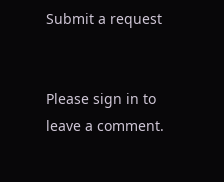Submit a request


Please sign in to leave a comment.